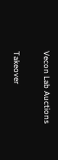Vecon Lab Auctions

Takeover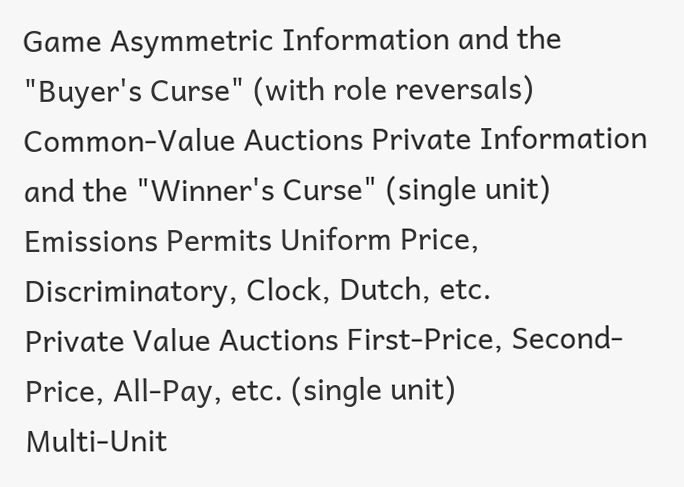Game Asymmetric Information and the "Buyer's Curse" (with role reversals)
Common-Value Auctions Private Information and the "Winner's Curse" (single unit)
Emissions Permits Uniform Price, Discriminatory, Clock, Dutch, etc.
Private Value Auctions First-Price, Second-Price, All-Pay, etc. (single unit)
Multi-Unit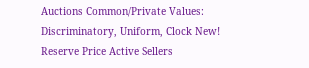Auctions Common/Private Values: Discriminatory, Uniform, Clock New!
Reserve Price Active Sellers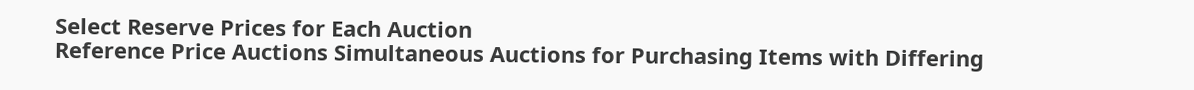Select Reserve Prices for Each Auction
Reference Price Auctions Simultaneous Auctions for Purchasing Items with Differing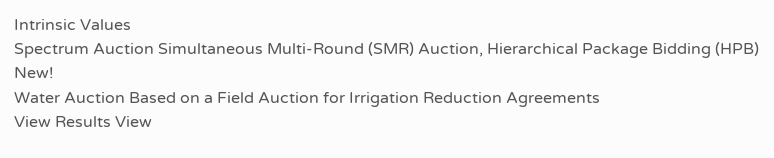Intrinsic Values
Spectrum Auction Simultaneous Multi-Round (SMR) Auction, Hierarchical Package Bidding (HPB) New!
Water Auction Based on a Field Auction for Irrigation Reduction Agreements
View Results View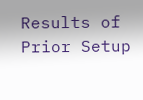Results of Prior Setup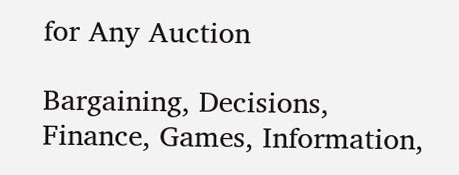for Any Auction

Bargaining, Decisions, Finance, Games, Information,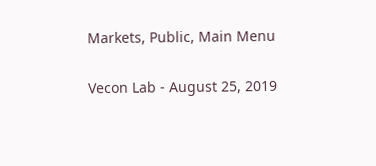Markets, Public, Main Menu

Vecon Lab - August 25, 2019